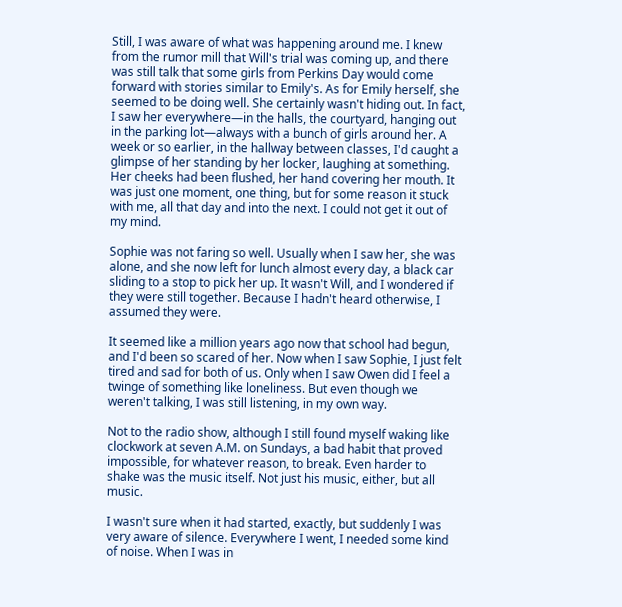Still, I was aware of what was happening around me. I knew from the rumor mill that Will's trial was coming up, and there was still talk that some girls from Perkins Day would come forward with stories similar to Emily's. As for Emily herself, she seemed to be doing well. She certainly wasn't hiding out. In fact, I saw her everywhere—in the halls, the courtyard, hanging out in the parking lot—always with a bunch of girls around her. A week or so earlier, in the hallway between classes, I'd caught a glimpse of her standing by her locker, laughing at something. Her cheeks had been flushed, her hand covering her mouth. It was just one moment, one thing, but for some reason it stuck with me, all that day and into the next. I could not get it out of my mind.

Sophie was not faring so well. Usually when I saw her, she was alone, and she now left for lunch almost every day, a black car sliding to a stop to pick her up. It wasn't Will, and I wondered if they were still together. Because I hadn't heard otherwise, I assumed they were.

It seemed like a million years ago now that school had begun, and I'd been so scared of her. Now when I saw Sophie, I just felt tired and sad for both of us. Only when I saw Owen did I feel a twinge of something like loneliness. But even though we weren't talking, I was still listening, in my own way.

Not to the radio show, although I still found myself waking like clockwork at seven A.M. on Sundays, a bad habit that proved impossible, for whatever reason, to break. Even harder to shake was the music itself. Not just his music, either, but all music.

I wasn't sure when it had started, exactly, but suddenly I was very aware of silence. Everywhere I went, I needed some kind of noise. When I was in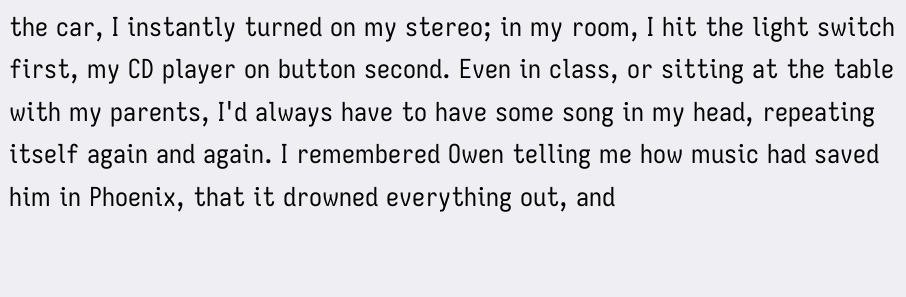the car, I instantly turned on my stereo; in my room, I hit the light switch first, my CD player on button second. Even in class, or sitting at the table with my parents, I'd always have to have some song in my head, repeating itself again and again. I remembered Owen telling me how music had saved him in Phoenix, that it drowned everything out, and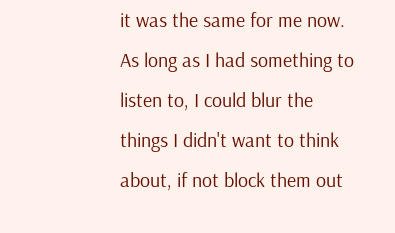it was the same for me now. As long as I had something to listen to, I could blur the things I didn't want to think about, if not block them out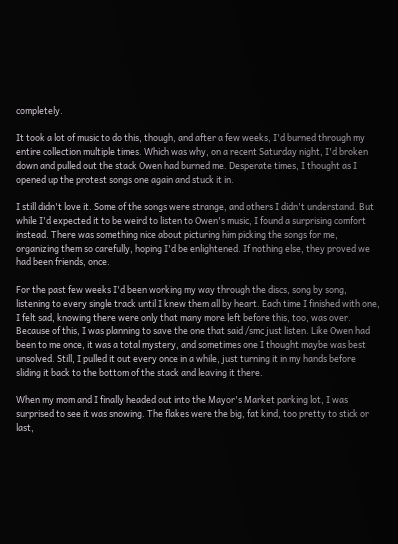completely.

It took a lot of music to do this, though, and after a few weeks, I'd burned through my entire collection multiple times. Which was why, on a recent Saturday night, I'd broken down and pulled out the stack Owen had burned me. Desperate times, I thought as I opened up the protest songs one again and stuck it in.

I still didn't love it. Some of the songs were strange, and others I didn't understand. But while I'd expected it to be weird to listen to Owen's music, I found a surprising comfort instead. There was something nice about picturing him picking the songs for me, organizing them so carefully, hoping I'd be enlightened. If nothing else, they proved we had been friends, once.

For the past few weeks I'd been working my way through the discs, song by song, listening to every single track until I knew them all by heart. Each time I finished with one, I felt sad, knowing there were only that many more left before this, too, was over. Because of this, I was planning to save the one that said /smc just listen. Like Owen had been to me once, it was a total mystery, and sometimes one I thought maybe was best unsolved. Still, I pulled it out every once in a while, just turning it in my hands before sliding it back to the bottom of the stack and leaving it there.

When my mom and I finally headed out into the Mayor's Market parking lot, I was surprised to see it was snowing. The flakes were the big, fat kind, too pretty to stick or last,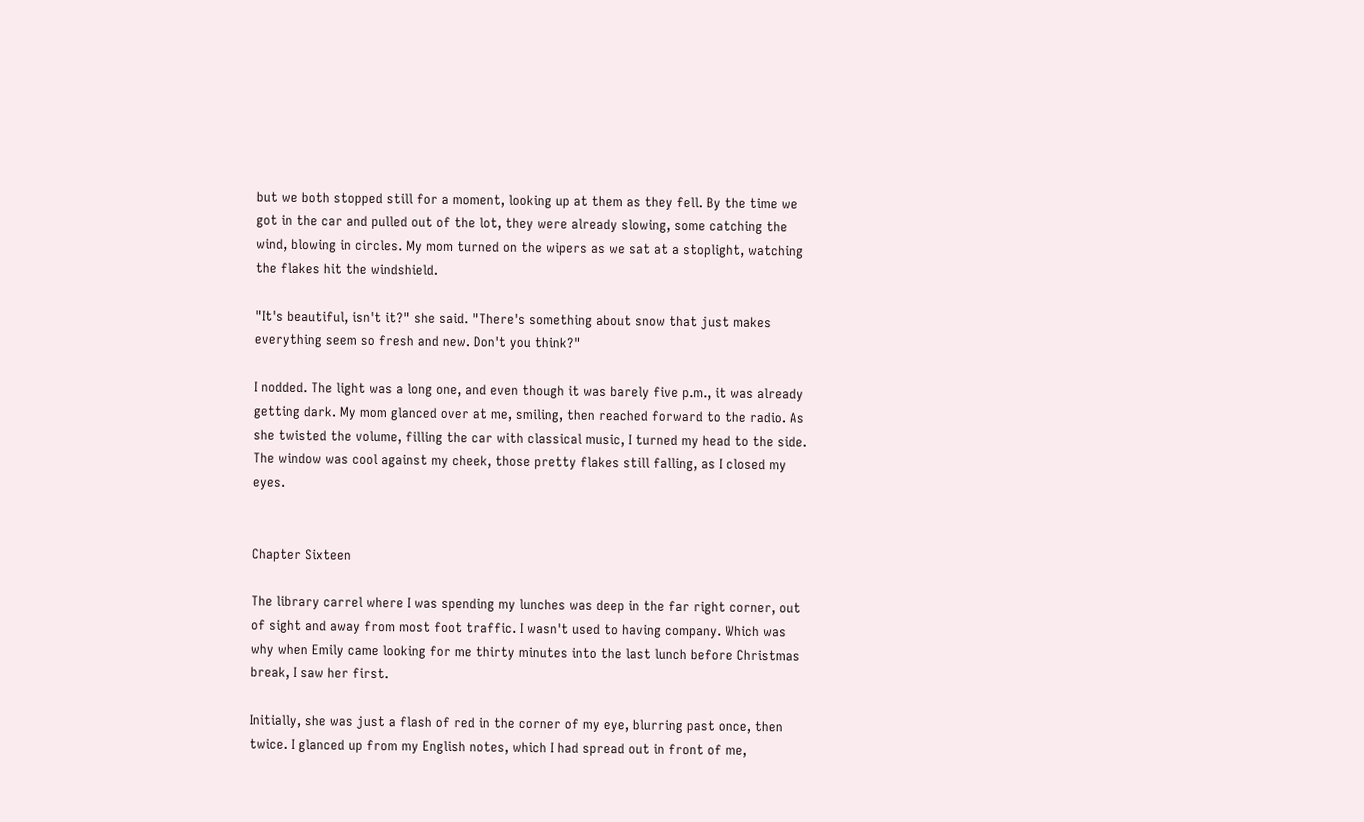but we both stopped still for a moment, looking up at them as they fell. By the time we got in the car and pulled out of the lot, they were already slowing, some catching the wind, blowing in circles. My mom turned on the wipers as we sat at a stoplight, watching the flakes hit the windshield.

"It's beautiful, isn't it?" she said. "There's something about snow that just makes everything seem so fresh and new. Don't you think?"

I nodded. The light was a long one, and even though it was barely five p.m., it was already getting dark. My mom glanced over at me, smiling, then reached forward to the radio. As she twisted the volume, filling the car with classical music, I turned my head to the side. The window was cool against my cheek, those pretty flakes still falling, as I closed my eyes.


Chapter Sixteen

The library carrel where I was spending my lunches was deep in the far right corner, out of sight and away from most foot traffic. I wasn't used to having company. Which was why when Emily came looking for me thirty minutes into the last lunch before Christmas break, I saw her first.

Initially, she was just a flash of red in the corner of my eye, blurring past once, then twice. I glanced up from my English notes, which I had spread out in front of me,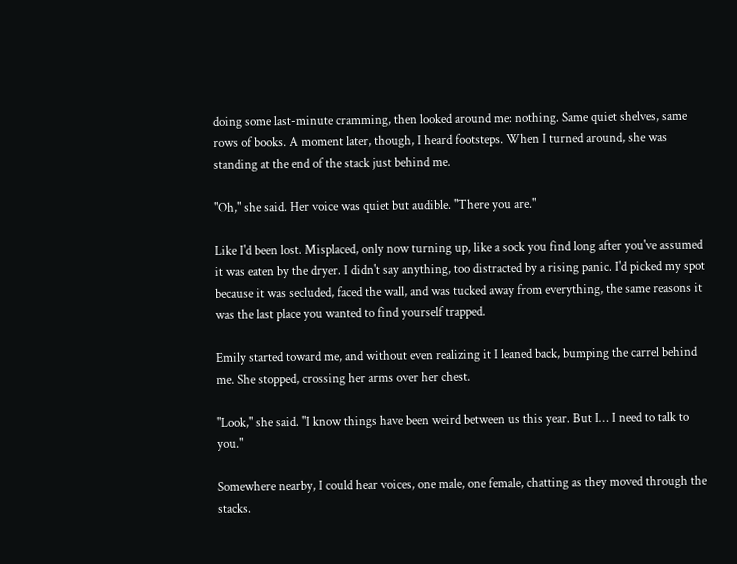doing some last-minute cramming, then looked around me: nothing. Same quiet shelves, same rows of books. A moment later, though, I heard footsteps. When I turned around, she was standing at the end of the stack just behind me.

"Oh," she said. Her voice was quiet but audible. "There you are."

Like I'd been lost. Misplaced, only now turning up, like a sock you find long after you've assumed it was eaten by the dryer. I didn't say anything, too distracted by a rising panic. I'd picked my spot because it was secluded, faced the wall, and was tucked away from everything, the same reasons it was the last place you wanted to find yourself trapped.

Emily started toward me, and without even realizing it I leaned back, bumping the carrel behind me. She stopped, crossing her arms over her chest.

"Look," she said. "I know things have been weird between us this year. But I… I need to talk to you."

Somewhere nearby, I could hear voices, one male, one female, chatting as they moved through the stacks.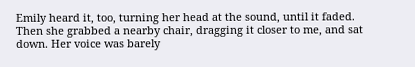Emily heard it, too, turning her head at the sound, until it faded. Then she grabbed a nearby chair, dragging it closer to me, and sat down. Her voice was barely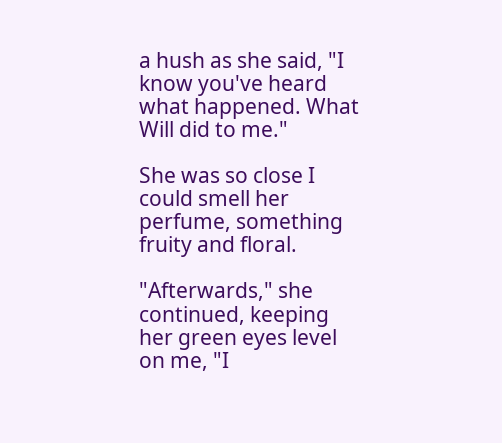a hush as she said, "I know you've heard what happened. What Will did to me."

She was so close I could smell her perfume, something fruity and floral.

"Afterwards," she continued, keeping her green eyes level on me, "I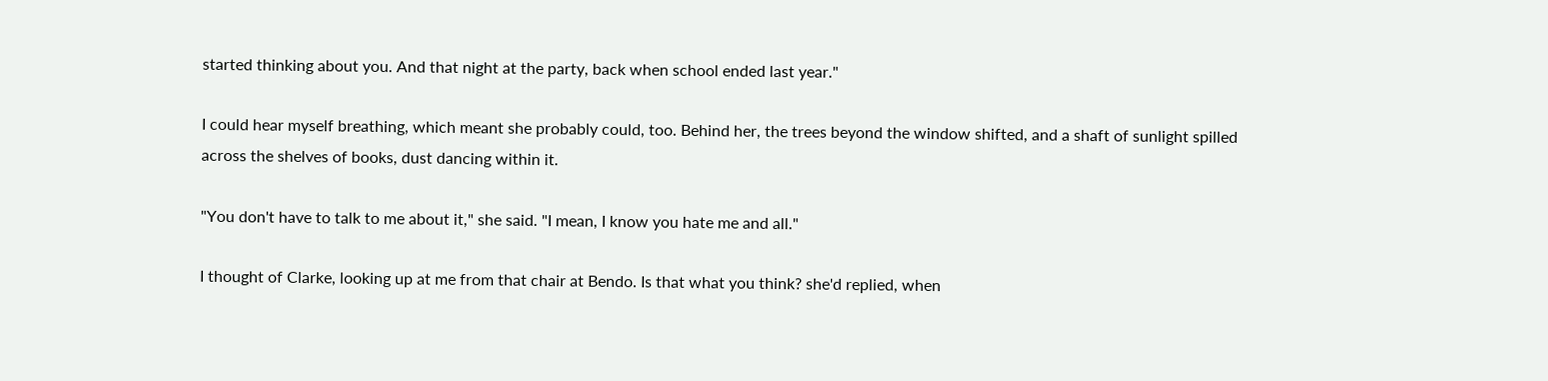started thinking about you. And that night at the party, back when school ended last year."

I could hear myself breathing, which meant she probably could, too. Behind her, the trees beyond the window shifted, and a shaft of sunlight spilled across the shelves of books, dust dancing within it.

"You don't have to talk to me about it," she said. "I mean, I know you hate me and all."

I thought of Clarke, looking up at me from that chair at Bendo. Is that what you think? she'd replied, when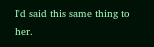I'd said this same thing to her.